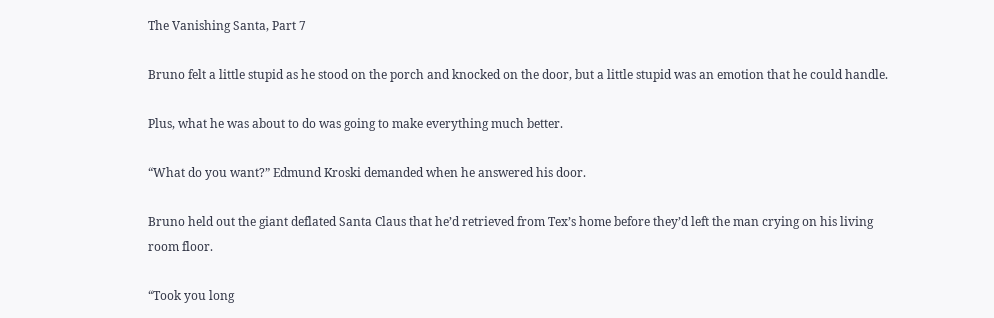The Vanishing Santa, Part 7

Bruno felt a little stupid as he stood on the porch and knocked on the door, but a little stupid was an emotion that he could handle.

Plus, what he was about to do was going to make everything much better.

“What do you want?” Edmund Kroski demanded when he answered his door.

Bruno held out the giant deflated Santa Claus that he’d retrieved from Tex’s home before they’d left the man crying on his living room floor.

“Took you long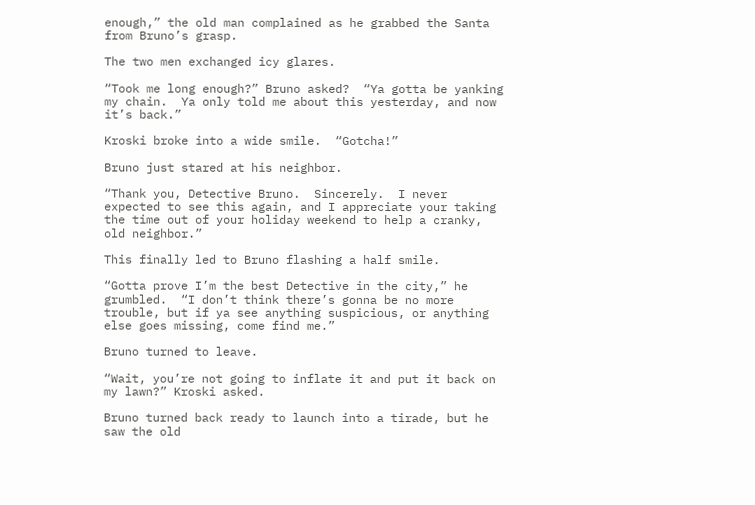enough,” the old man complained as he grabbed the Santa from Bruno’s grasp.

The two men exchanged icy glares.

“Took me long enough?” Bruno asked?  “Ya gotta be yanking my chain.  Ya only told me about this yesterday, and now it’s back.”

Kroski broke into a wide smile.  “Gotcha!”

Bruno just stared at his neighbor.

“Thank you, Detective Bruno.  Sincerely.  I never expected to see this again, and I appreciate your taking the time out of your holiday weekend to help a cranky, old neighbor.”

This finally led to Bruno flashing a half smile.

“Gotta prove I’m the best Detective in the city,” he grumbled.  “I don’t think there’s gonna be no more trouble, but if ya see anything suspicious, or anything else goes missing, come find me.”

Bruno turned to leave.

“Wait, you’re not going to inflate it and put it back on my lawn?” Kroski asked.

Bruno turned back ready to launch into a tirade, but he saw the old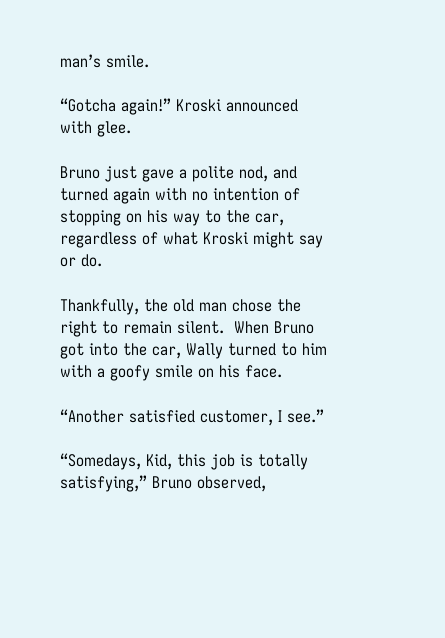man’s smile.

“Gotcha again!” Kroski announced with glee.

Bruno just gave a polite nod, and turned again with no intention of stopping on his way to the car, regardless of what Kroski might say or do.

Thankfully, the old man chose the right to remain silent.  When Bruno got into the car, Wally turned to him with a goofy smile on his face.

“Another satisfied customer, I see.”

“Somedays, Kid, this job is totally satisfying,” Bruno observed,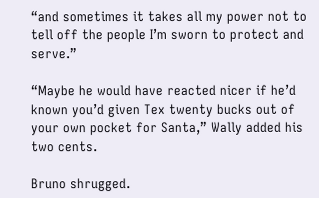“and sometimes it takes all my power not to tell off the people I’m sworn to protect and serve.”

“Maybe he would have reacted nicer if he’d known you’d given Tex twenty bucks out of your own pocket for Santa,” Wally added his two cents.

Bruno shrugged.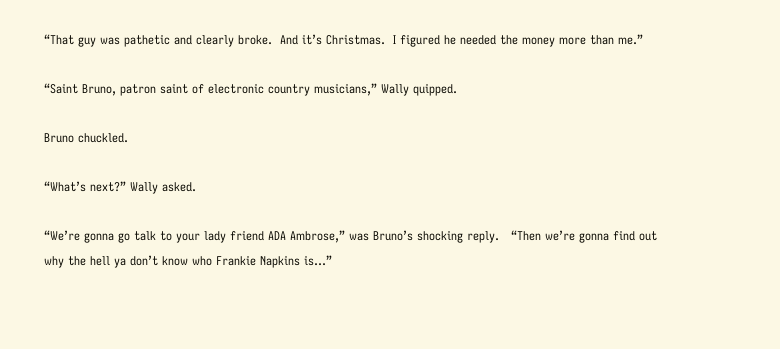“That guy was pathetic and clearly broke.  And it’s Christmas.  I figured he needed the money more than me.”

“Saint Bruno, patron saint of electronic country musicians,” Wally quipped.

Bruno chuckled.

“What’s next?” Wally asked.

“We’re gonna go talk to your lady friend ADA Ambrose,” was Bruno’s shocking reply.   “Then we’re gonna find out why the hell ya don’t know who Frankie Napkins is…”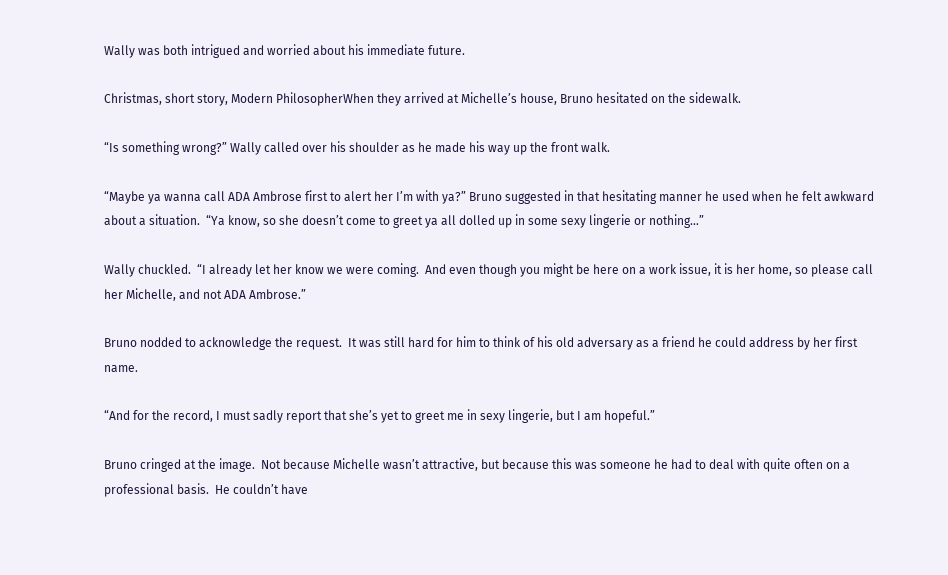Wally was both intrigued and worried about his immediate future.

Christmas, short story, Modern PhilosopherWhen they arrived at Michelle’s house, Bruno hesitated on the sidewalk.

“Is something wrong?” Wally called over his shoulder as he made his way up the front walk.

“Maybe ya wanna call ADA Ambrose first to alert her I’m with ya?” Bruno suggested in that hesitating manner he used when he felt awkward about a situation.  “Ya know, so she doesn’t come to greet ya all dolled up in some sexy lingerie or nothing…”

Wally chuckled.  “I already let her know we were coming.  And even though you might be here on a work issue, it is her home, so please call her Michelle, and not ADA Ambrose.”

Bruno nodded to acknowledge the request.  It was still hard for him to think of his old adversary as a friend he could address by her first name.

“And for the record, I must sadly report that she’s yet to greet me in sexy lingerie, but I am hopeful.”

Bruno cringed at the image.  Not because Michelle wasn’t attractive, but because this was someone he had to deal with quite often on a professional basis.  He couldn’t have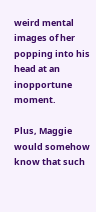weird mental images of her popping into his head at an inopportune moment.

Plus, Maggie would somehow know that such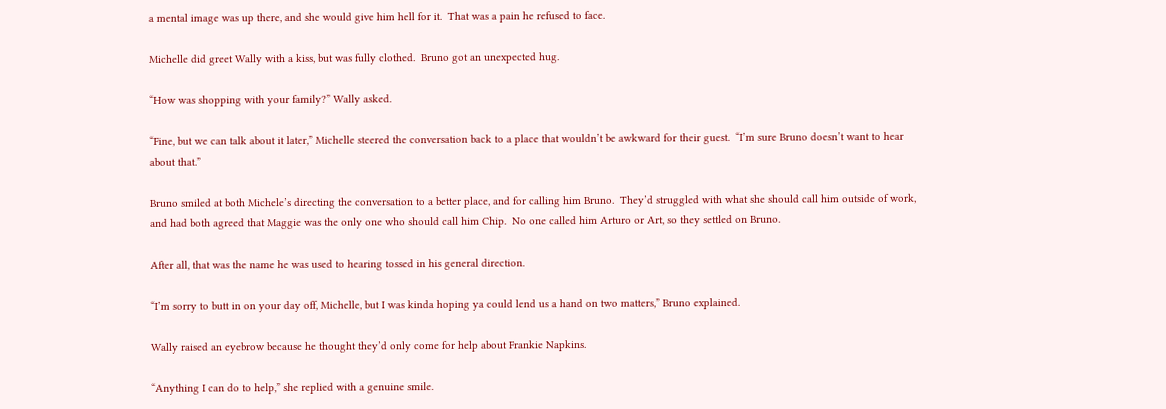a mental image was up there, and she would give him hell for it.  That was a pain he refused to face.

Michelle did greet Wally with a kiss, but was fully clothed.  Bruno got an unexpected hug.

“How was shopping with your family?” Wally asked.

“Fine, but we can talk about it later,” Michelle steered the conversation back to a place that wouldn’t be awkward for their guest.  “I’m sure Bruno doesn’t want to hear about that.”

Bruno smiled at both Michele’s directing the conversation to a better place, and for calling him Bruno.  They’d struggled with what she should call him outside of work, and had both agreed that Maggie was the only one who should call him Chip.  No one called him Arturo or Art, so they settled on Bruno.

After all, that was the name he was used to hearing tossed in his general direction.

“I’m sorry to butt in on your day off, Michelle, but I was kinda hoping ya could lend us a hand on two matters,” Bruno explained.

Wally raised an eyebrow because he thought they’d only come for help about Frankie Napkins.

“Anything I can do to help,” she replied with a genuine smile.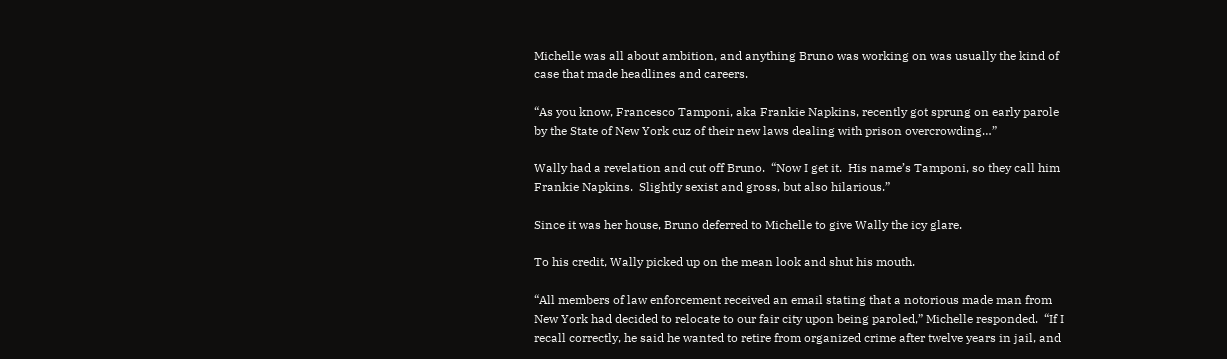Michelle was all about ambition, and anything Bruno was working on was usually the kind of case that made headlines and careers.

“As you know, Francesco Tamponi, aka Frankie Napkins, recently got sprung on early parole by the State of New York cuz of their new laws dealing with prison overcrowding…”

Wally had a revelation and cut off Bruno.  “Now I get it.  His name’s Tamponi, so they call him Frankie Napkins.  Slightly sexist and gross, but also hilarious.”

Since it was her house, Bruno deferred to Michelle to give Wally the icy glare.

To his credit, Wally picked up on the mean look and shut his mouth.

“All members of law enforcement received an email stating that a notorious made man from New York had decided to relocate to our fair city upon being paroled,” Michelle responded.  “If I recall correctly, he said he wanted to retire from organized crime after twelve years in jail, and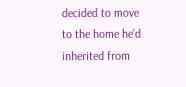decided to move to the home he’d inherited from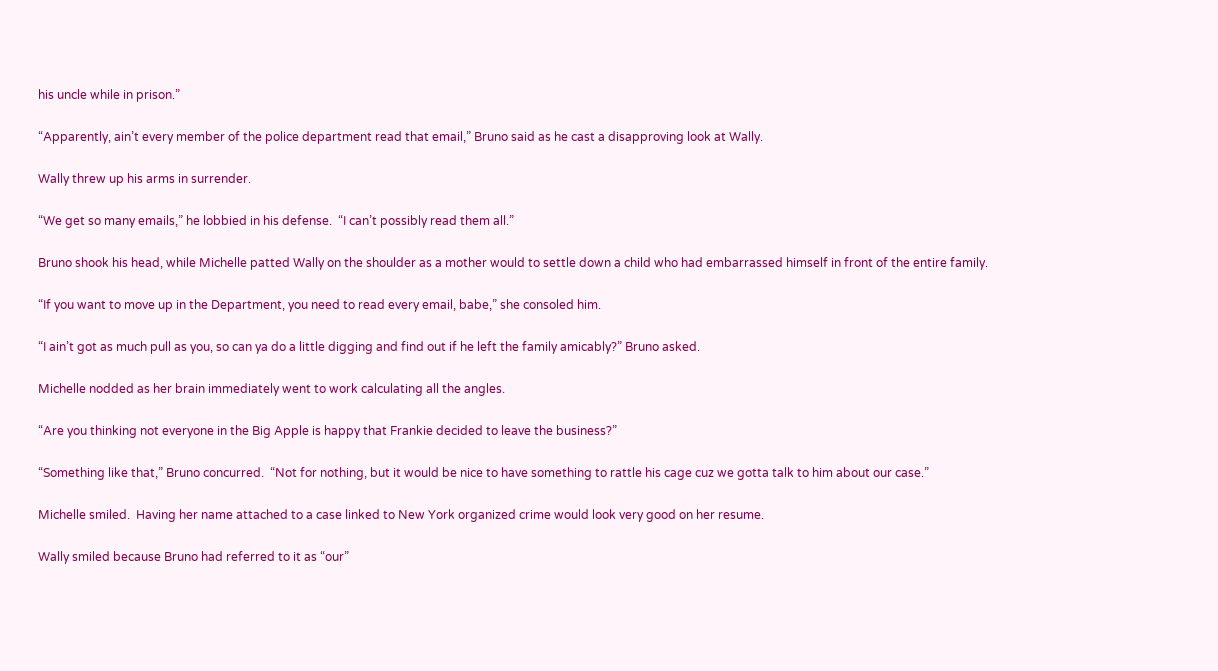his uncle while in prison.”

“Apparently, ain’t every member of the police department read that email,” Bruno said as he cast a disapproving look at Wally.

Wally threw up his arms in surrender.

“We get so many emails,” he lobbied in his defense.  “I can’t possibly read them all.”

Bruno shook his head, while Michelle patted Wally on the shoulder as a mother would to settle down a child who had embarrassed himself in front of the entire family.

“If you want to move up in the Department, you need to read every email, babe,” she consoled him.

“I ain’t got as much pull as you, so can ya do a little digging and find out if he left the family amicably?” Bruno asked.

Michelle nodded as her brain immediately went to work calculating all the angles.

“Are you thinking not everyone in the Big Apple is happy that Frankie decided to leave the business?”

“Something like that,” Bruno concurred.  “Not for nothing, but it would be nice to have something to rattle his cage cuz we gotta talk to him about our case.”

Michelle smiled.  Having her name attached to a case linked to New York organized crime would look very good on her resume.

Wally smiled because Bruno had referred to it as “our”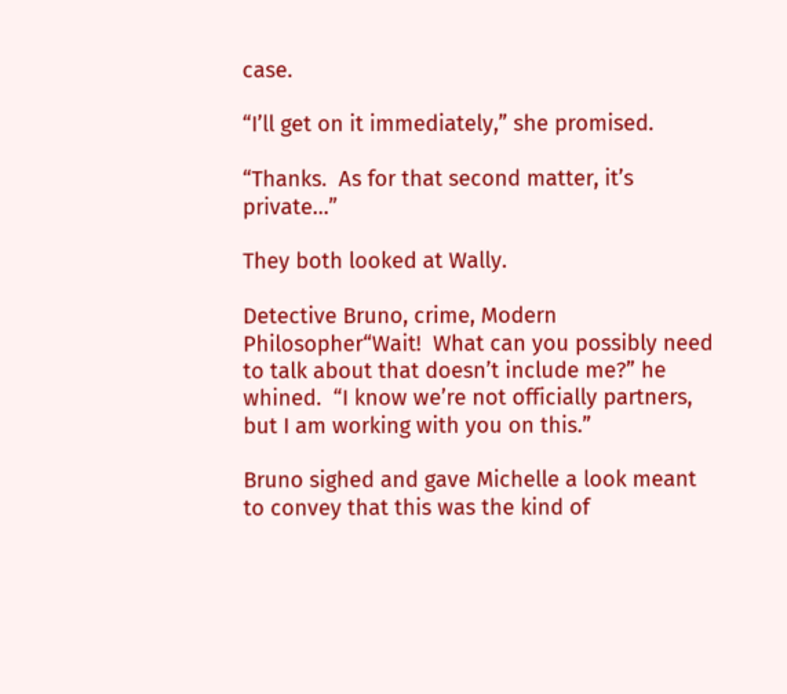case.

“I’ll get on it immediately,” she promised.

“Thanks.  As for that second matter, it’s private…”

They both looked at Wally.

Detective Bruno, crime, Modern Philosopher“Wait!  What can you possibly need to talk about that doesn’t include me?” he whined.  “I know we’re not officially partners, but I am working with you on this.”

Bruno sighed and gave Michelle a look meant to convey that this was the kind of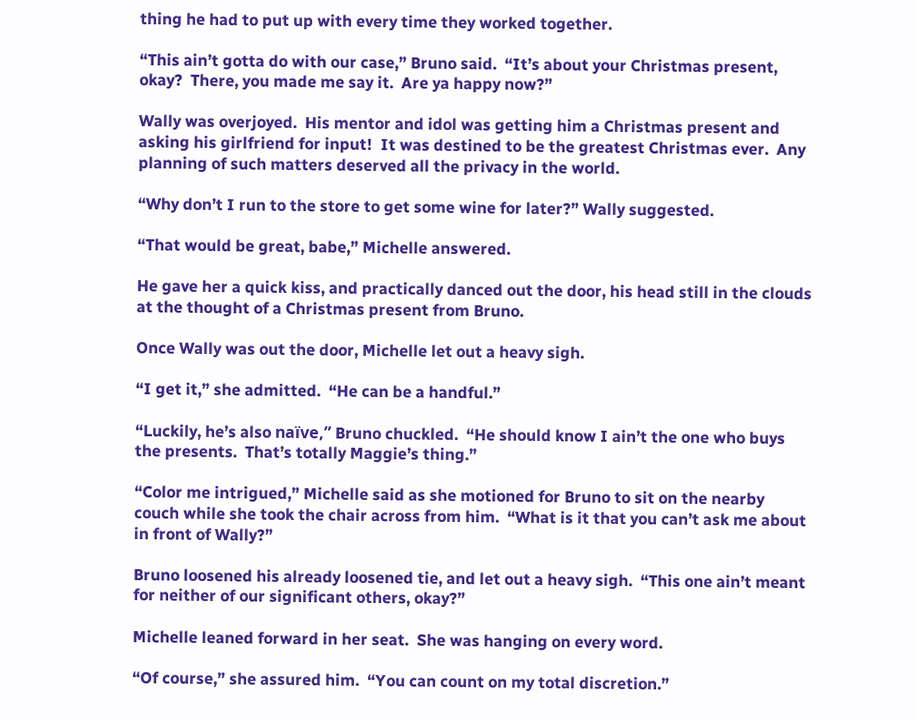thing he had to put up with every time they worked together.

“This ain’t gotta do with our case,” Bruno said.  “It’s about your Christmas present, okay?  There, you made me say it.  Are ya happy now?”

Wally was overjoyed.  His mentor and idol was getting him a Christmas present and asking his girlfriend for input!  It was destined to be the greatest Christmas ever.  Any planning of such matters deserved all the privacy in the world.

“Why don’t I run to the store to get some wine for later?” Wally suggested.

“That would be great, babe,” Michelle answered.

He gave her a quick kiss, and practically danced out the door, his head still in the clouds at the thought of a Christmas present from Bruno.

Once Wally was out the door, Michelle let out a heavy sigh.

“I get it,” she admitted.  “He can be a handful.”

“Luckily, he’s also naïve,” Bruno chuckled.  “He should know I ain’t the one who buys the presents.  That’s totally Maggie’s thing.”

“Color me intrigued,” Michelle said as she motioned for Bruno to sit on the nearby couch while she took the chair across from him.  “What is it that you can’t ask me about in front of Wally?”

Bruno loosened his already loosened tie, and let out a heavy sigh.  “This one ain’t meant for neither of our significant others, okay?”

Michelle leaned forward in her seat.  She was hanging on every word.

“Of course,” she assured him.  “You can count on my total discretion.”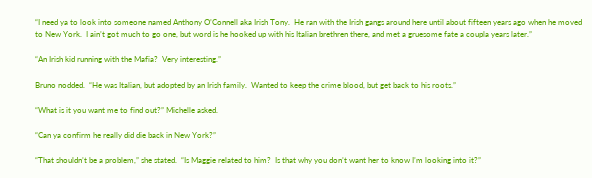“I need ya to look into someone named Anthony O’Connell aka Irish Tony.  He ran with the Irish gangs around here until about fifteen years ago when he moved to New York.  I ain’t got much to go one, but word is he hooked up with his Italian brethren there, and met a gruesome fate a coupla years later.”

“An Irish kid running with the Mafia?  Very interesting.”

Bruno nodded.  “He was Italian, but adopted by an Irish family.  Wanted to keep the crime blood, but get back to his roots.”

“What is it you want me to find out?” Michelle asked.

“Can ya confirm he really did die back in New York?”

“That shouldn’t be a problem,” she stated.  “Is Maggie related to him?  Is that why you don’t want her to know I’m looking into it?”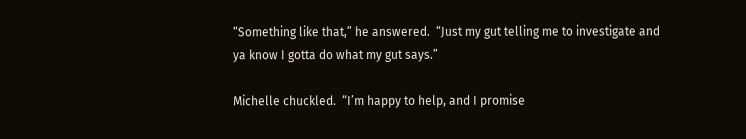“Something like that,” he answered.  “Just my gut telling me to investigate and ya know I gotta do what my gut says.”

Michelle chuckled.  “I’m happy to help, and I promise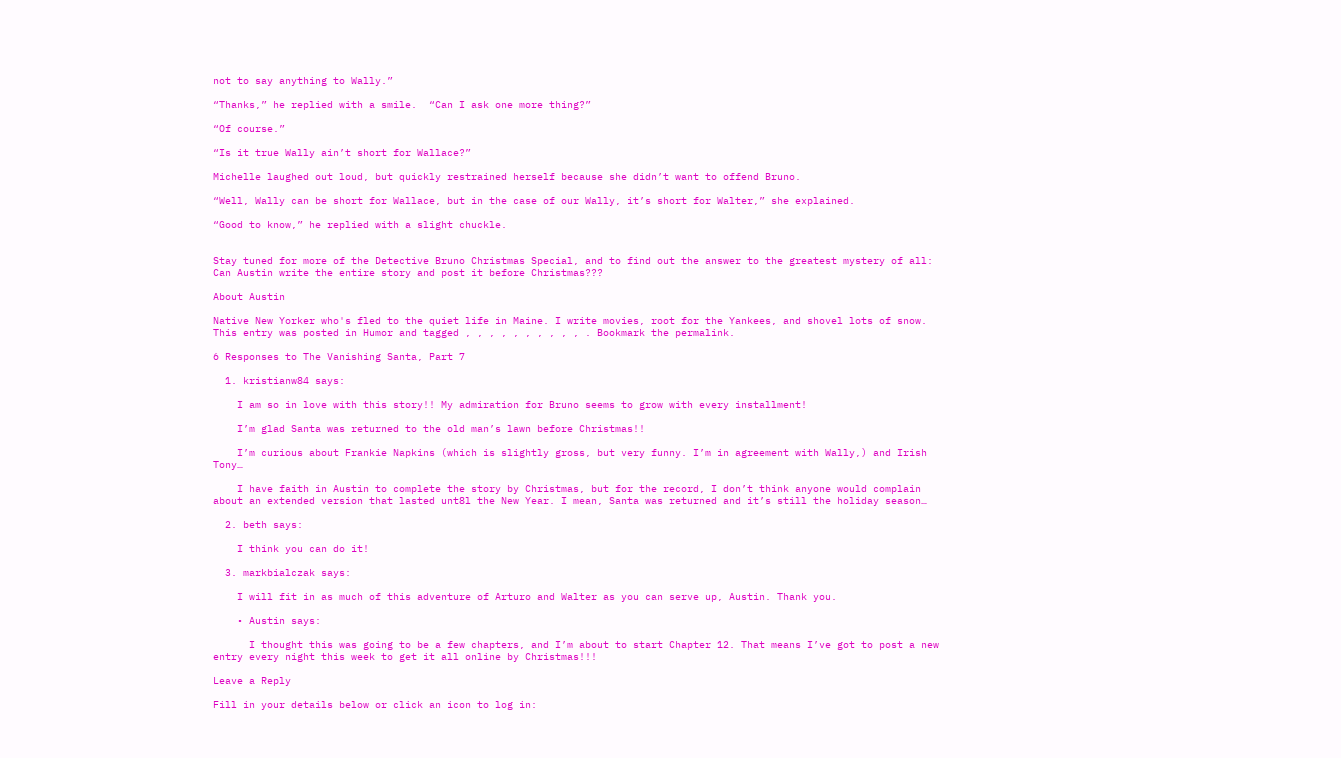not to say anything to Wally.”

“Thanks,” he replied with a smile.  “Can I ask one more thing?”

“Of course.”

“Is it true Wally ain’t short for Wallace?”

Michelle laughed out loud, but quickly restrained herself because she didn’t want to offend Bruno.

“Well, Wally can be short for Wallace, but in the case of our Wally, it’s short for Walter,” she explained.

“Good to know,” he replied with a slight chuckle.


Stay tuned for more of the Detective Bruno Christmas Special, and to find out the answer to the greatest mystery of all: Can Austin write the entire story and post it before Christmas???

About Austin

Native New Yorker who's fled to the quiet life in Maine. I write movies, root for the Yankees, and shovel lots of snow.
This entry was posted in Humor and tagged , , , , , , , , , , . Bookmark the permalink.

6 Responses to The Vanishing Santa, Part 7

  1. kristianw84 says:

    I am so in love with this story!! My admiration for Bruno seems to grow with every installment!

    I’m glad Santa was returned to the old man’s lawn before Christmas!!

    I’m curious about Frankie Napkins (which is slightly gross, but very funny. I’m in agreement with Wally,) and Irish Tony…

    I have faith in Austin to complete the story by Christmas, but for the record, I don’t think anyone would complain about an extended version that lasted unt8l the New Year. I mean, Santa was returned and it’s still the holiday season…

  2. beth says:

    I think you can do it!

  3. markbialczak says:

    I will fit in as much of this adventure of Arturo and Walter as you can serve up, Austin. Thank you.

    • Austin says:

      I thought this was going to be a few chapters, and I’m about to start Chapter 12. That means I’ve got to post a new entry every night this week to get it all online by Christmas!!!

Leave a Reply

Fill in your details below or click an icon to log in: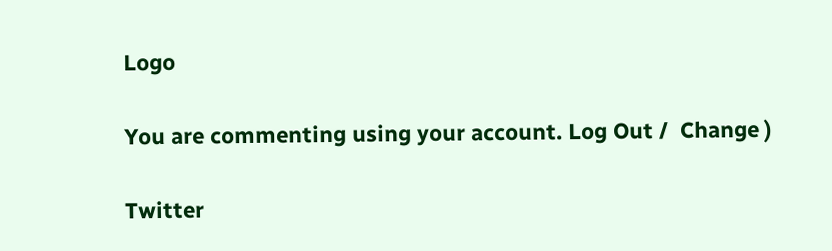Logo

You are commenting using your account. Log Out /  Change )

Twitter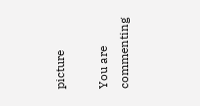picture

You are commenting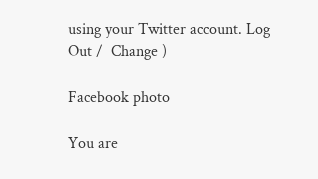using your Twitter account. Log Out /  Change )

Facebook photo

You are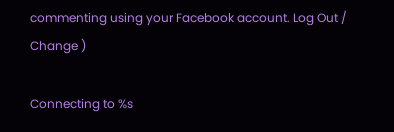commenting using your Facebook account. Log Out /  Change )

Connecting to %s